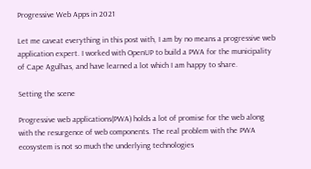Progressive Web Apps in 2021

Let me caveat everything in this post with, I am by no means a progressive web application expert. I worked with OpenUP to build a PWA for the municipality of Cape Agulhas, and have learned a lot which I am happy to share.

Setting the scene

Progressive web applications(PWA) holds a lot of promise for the web along with the resurgence of web components. The real problem with the PWA ecosystem is not so much the underlying technologies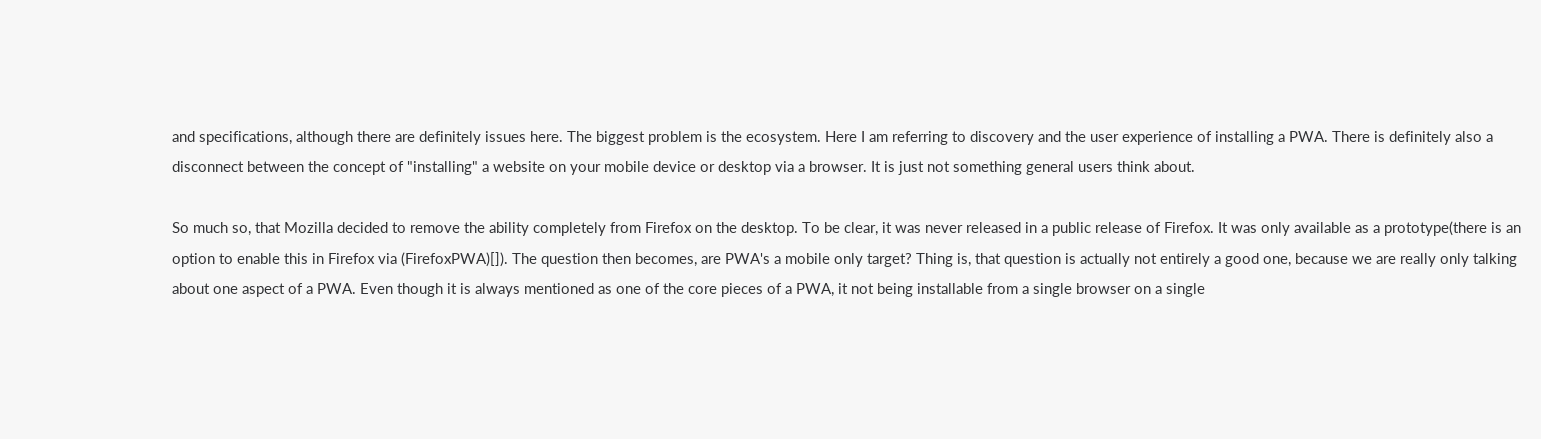and specifications, although there are definitely issues here. The biggest problem is the ecosystem. Here I am referring to discovery and the user experience of installing a PWA. There is definitely also a disconnect between the concept of "installing" a website on your mobile device or desktop via a browser. It is just not something general users think about.

So much so, that Mozilla decided to remove the ability completely from Firefox on the desktop. To be clear, it was never released in a public release of Firefox. It was only available as a prototype(there is an option to enable this in Firefox via (FirefoxPWA)[]). The question then becomes, are PWA's a mobile only target? Thing is, that question is actually not entirely a good one, because we are really only talking about one aspect of a PWA. Even though it is always mentioned as one of the core pieces of a PWA, it not being installable from a single browser on a single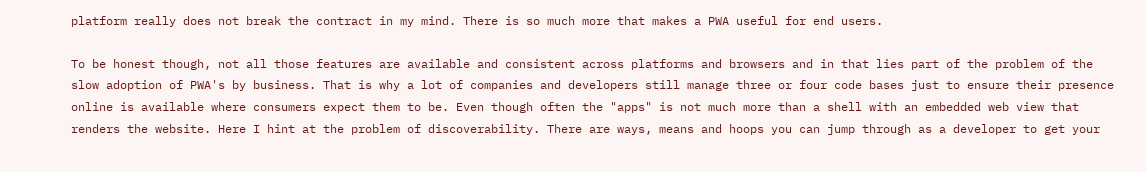platform really does not break the contract in my mind. There is so much more that makes a PWA useful for end users.

To be honest though, not all those features are available and consistent across platforms and browsers and in that lies part of the problem of the slow adoption of PWA's by business. That is why a lot of companies and developers still manage three or four code bases just to ensure their presence online is available where consumers expect them to be. Even though often the "apps" is not much more than a shell with an embedded web view that renders the website. Here I hint at the problem of discoverability. There are ways, means and hoops you can jump through as a developer to get your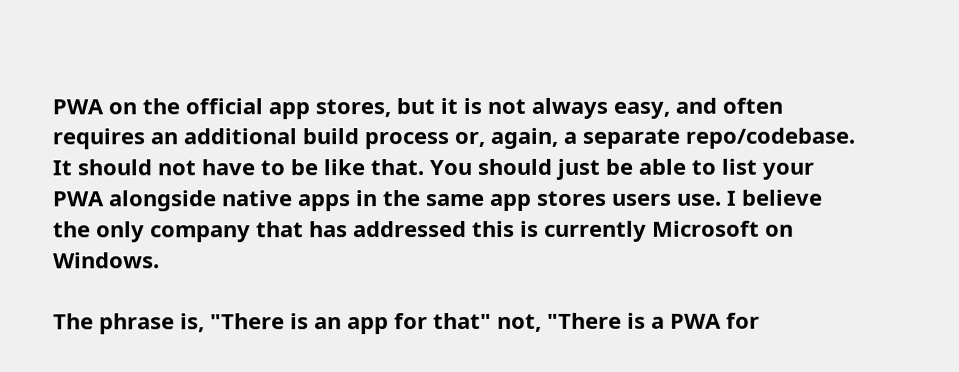PWA on the official app stores, but it is not always easy, and often requires an additional build process or, again, a separate repo/codebase. It should not have to be like that. You should just be able to list your PWA alongside native apps in the same app stores users use. I believe the only company that has addressed this is currently Microsoft on Windows.

The phrase is, "There is an app for that" not, "There is a PWA for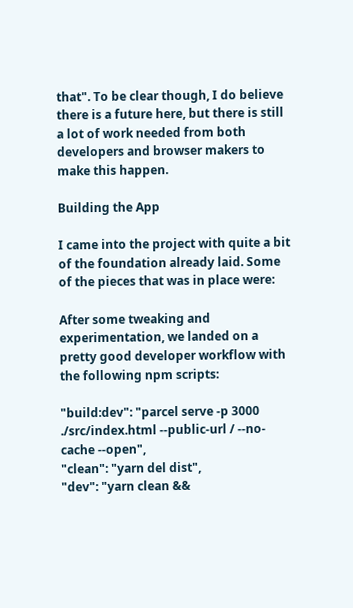that". To be clear though, I do believe there is a future here, but there is still a lot of work needed from both developers and browser makers to make this happen.

Building the App

I came into the project with quite a bit of the foundation already laid. Some of the pieces that was in place were:

After some tweaking and experimentation, we landed on a pretty good developer workflow with the following npm scripts:

"build:dev": "parcel serve -p 3000 ./src/index.html --public-url / --no-cache --open",
"clean": "yarn del dist",
"dev": "yarn clean &&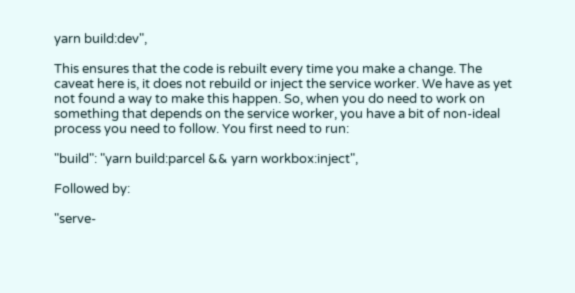yarn build:dev",

This ensures that the code is rebuilt every time you make a change. The caveat here is, it does not rebuild or inject the service worker. We have as yet not found a way to make this happen. So, when you do need to work on something that depends on the service worker, you have a bit of non-ideal process you need to follow. You first need to run:

"build": "yarn build:parcel && yarn workbox:inject",

Followed by:

"serve-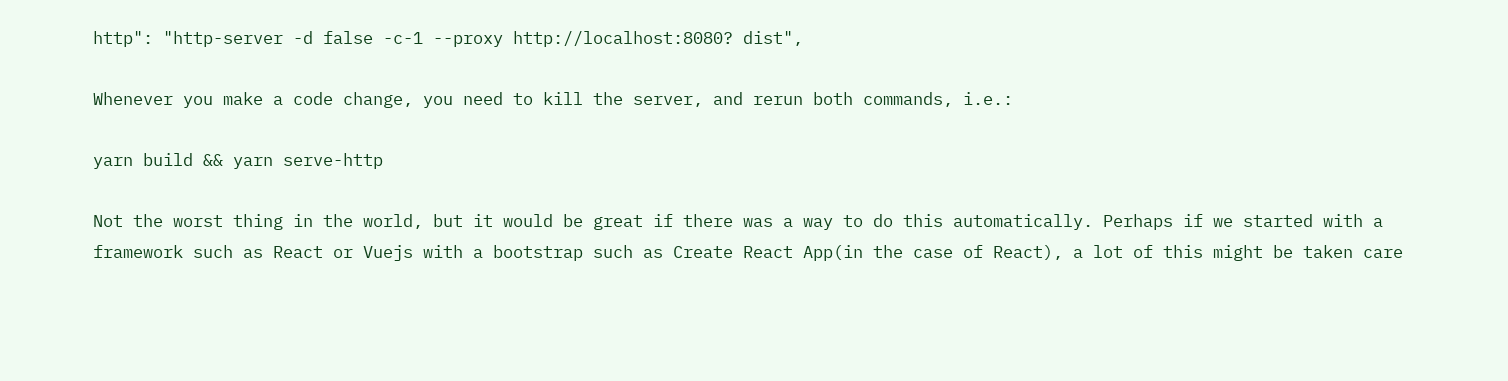http": "http-server -d false -c-1 --proxy http://localhost:8080? dist",

Whenever you make a code change, you need to kill the server, and rerun both commands, i.e.:

yarn build && yarn serve-http

Not the worst thing in the world, but it would be great if there was a way to do this automatically. Perhaps if we started with a framework such as React or Vuejs with a bootstrap such as Create React App(in the case of React), a lot of this might be taken care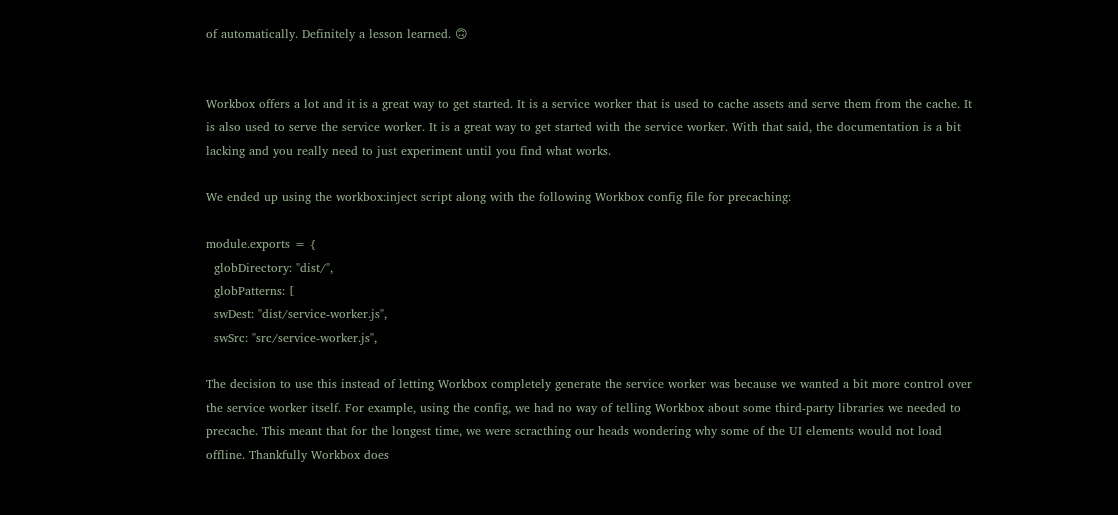of automatically. Definitely a lesson learned. 🙃


Workbox offers a lot and it is a great way to get started. It is a service worker that is used to cache assets and serve them from the cache. It is also used to serve the service worker. It is a great way to get started with the service worker. With that said, the documentation is a bit lacking and you really need to just experiment until you find what works.

We ended up using the workbox:inject script along with the following Workbox config file for precaching:

module.exports = {
  globDirectory: "dist/",
  globPatterns: [
  swDest: "dist/service-worker.js",
  swSrc: "src/service-worker.js",

The decision to use this instead of letting Workbox completely generate the service worker was because we wanted a bit more control over the service worker itself. For example, using the config, we had no way of telling Workbox about some third-party libraries we needed to precache. This meant that for the longest time, we were scracthing our heads wondering why some of the UI elements would not load offline. Thankfully Workbox does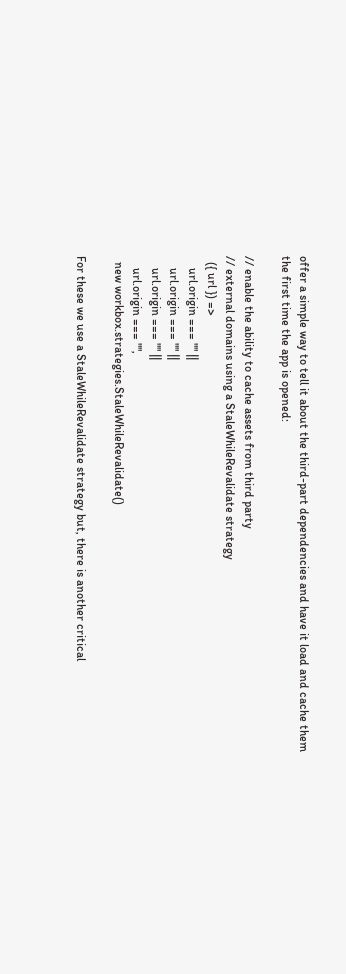offer a simple way to tell it about the third-part dependencies and have it load and cache them the first time the app is opened:

// enable the ability to cache assets from third party
// external domains using a StaleWhileRevalidate strategy
  ({ url }) =>
    url.origin === "" ||
    url.origin === "" ||
    url.origin === "" ||
    url.origin === "",
  new workbox.strategies.StaleWhileRevalidate()

For these we use a StaleWhileRevalidate strategy but, there is another critical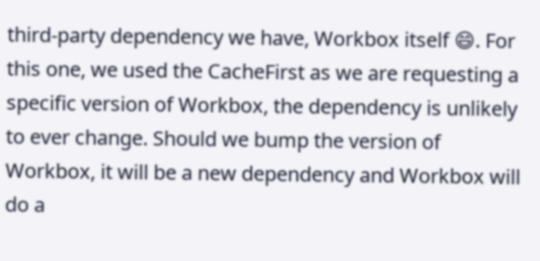third-party dependency we have, Workbox itself 😄. For this one, we used the CacheFirst as we are requesting a specific version of Workbox, the dependency is unlikely to ever change. Should we bump the version of Workbox, it will be a new dependency and Workbox will do a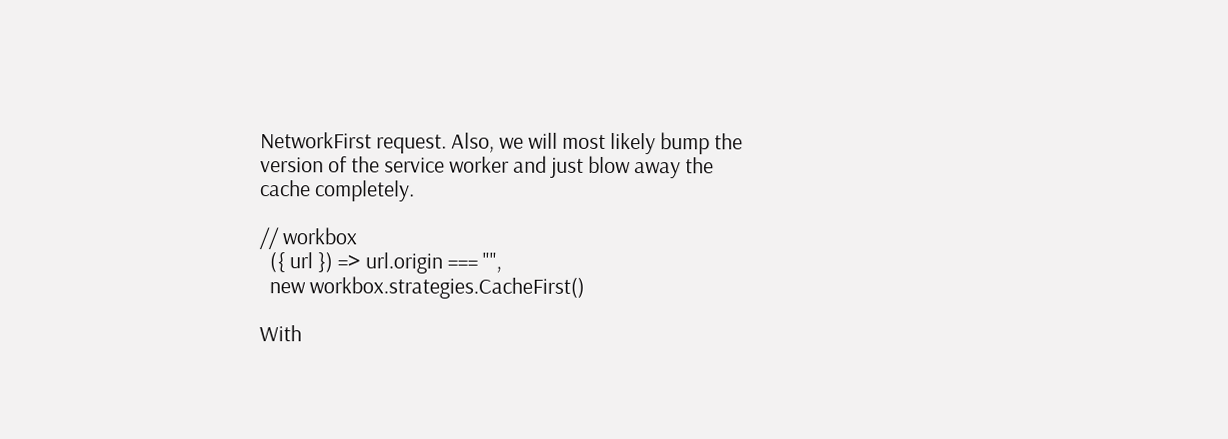NetworkFirst request. Also, we will most likely bump the version of the service worker and just blow away the cache completely.

// workbox
  ({ url }) => url.origin === "",
  new workbox.strategies.CacheFirst()

With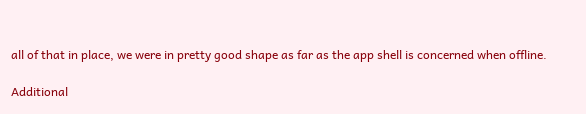all of that in place, we were in pretty good shape as far as the app shell is concerned when offline.

Additional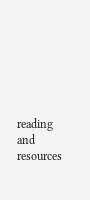reading and resources